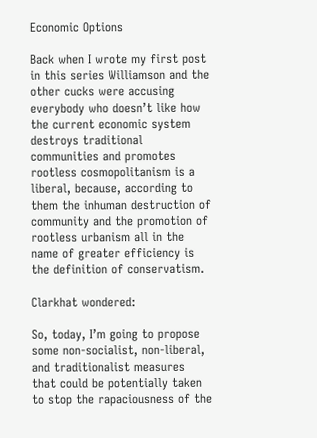Economic Options

Back when I wrote my first post in this series Williamson and the other cucks were accusing everybody who doesn’t like how the current economic system destroys traditional communities and promotes rootless cosmopolitanism is a liberal, because, according to them the inhuman destruction of community and the promotion of rootless urbanism all in the name of greater efficiency is the definition of conservatism.

Clarkhat wondered:

So, today, I’m going to propose some non-socialist, non-liberal, and traditionalist measures that could be potentially taken to stop the rapaciousness of the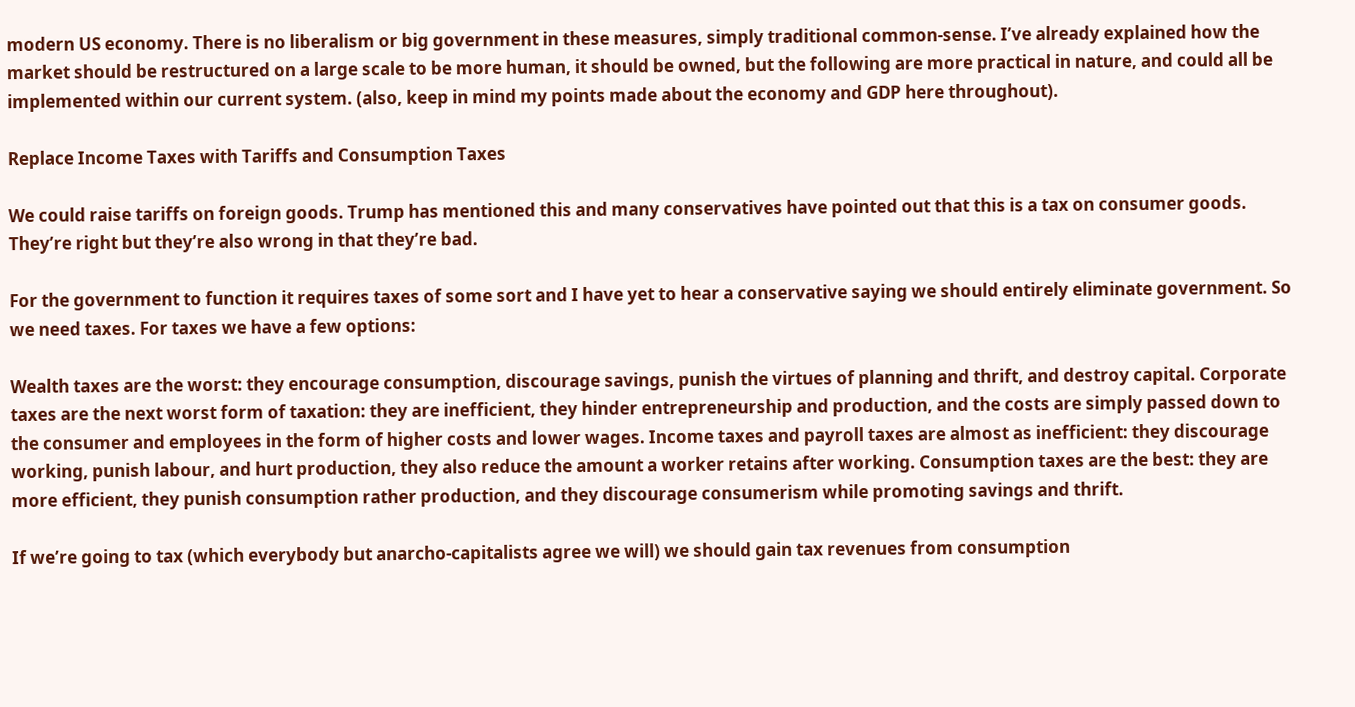modern US economy. There is no liberalism or big government in these measures, simply traditional common-sense. I’ve already explained how the market should be restructured on a large scale to be more human, it should be owned, but the following are more practical in nature, and could all be implemented within our current system. (also, keep in mind my points made about the economy and GDP here throughout).

Replace Income Taxes with Tariffs and Consumption Taxes

We could raise tariffs on foreign goods. Trump has mentioned this and many conservatives have pointed out that this is a tax on consumer goods. They’re right but they’re also wrong in that they’re bad.

For the government to function it requires taxes of some sort and I have yet to hear a conservative saying we should entirely eliminate government. So we need taxes. For taxes we have a few options:

Wealth taxes are the worst: they encourage consumption, discourage savings, punish the virtues of planning and thrift, and destroy capital. Corporate taxes are the next worst form of taxation: they are inefficient, they hinder entrepreneurship and production, and the costs are simply passed down to the consumer and employees in the form of higher costs and lower wages. Income taxes and payroll taxes are almost as inefficient: they discourage working, punish labour, and hurt production, they also reduce the amount a worker retains after working. Consumption taxes are the best: they are more efficient, they punish consumption rather production, and they discourage consumerism while promoting savings and thrift.

If we’re going to tax (which everybody but anarcho-capitalists agree we will) we should gain tax revenues from consumption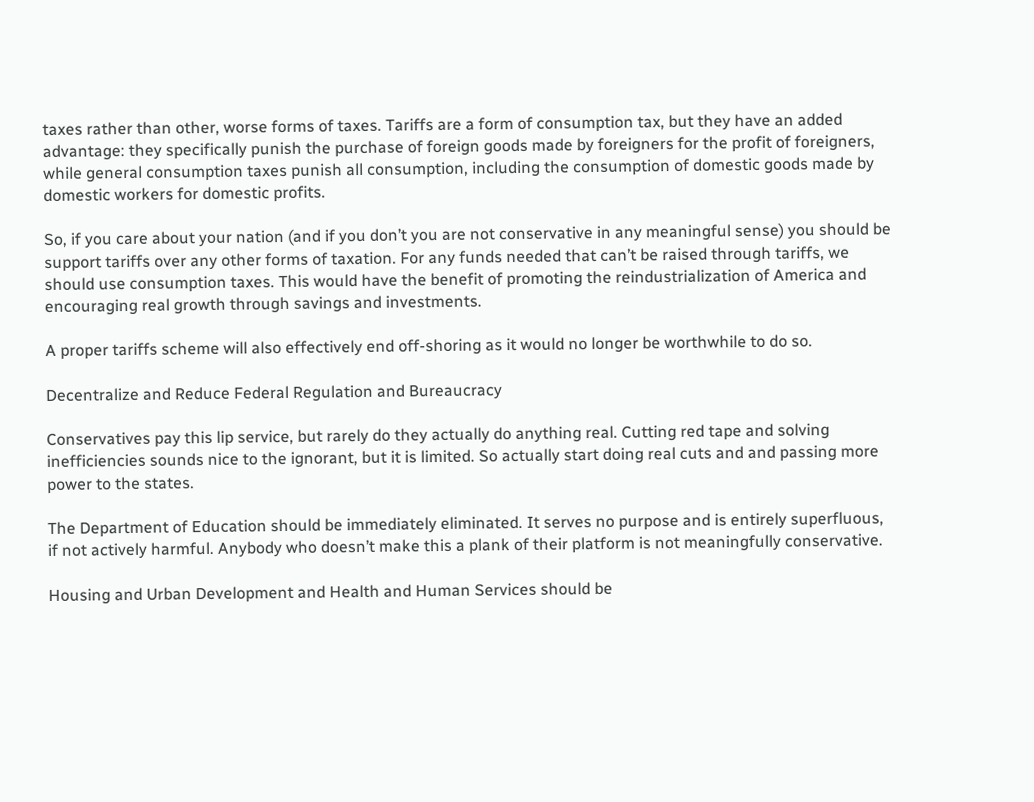taxes rather than other, worse forms of taxes. Tariffs are a form of consumption tax, but they have an added advantage: they specifically punish the purchase of foreign goods made by foreigners for the profit of foreigners, while general consumption taxes punish all consumption, including the consumption of domestic goods made by domestic workers for domestic profits.

So, if you care about your nation (and if you don’t you are not conservative in any meaningful sense) you should be support tariffs over any other forms of taxation. For any funds needed that can’t be raised through tariffs, we should use consumption taxes. This would have the benefit of promoting the reindustrialization of America and encouraging real growth through savings and investments.

A proper tariffs scheme will also effectively end off-shoring as it would no longer be worthwhile to do so.

Decentralize and Reduce Federal Regulation and Bureaucracy

Conservatives pay this lip service, but rarely do they actually do anything real. Cutting red tape and solving inefficiencies sounds nice to the ignorant, but it is limited. So actually start doing real cuts and and passing more power to the states.

The Department of Education should be immediately eliminated. It serves no purpose and is entirely superfluous, if not actively harmful. Anybody who doesn’t make this a plank of their platform is not meaningfully conservative.

Housing and Urban Development and Health and Human Services should be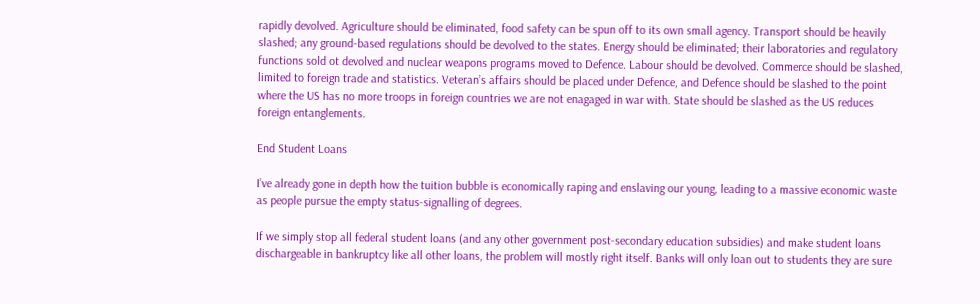rapidly devolved. Agriculture should be eliminated, food safety can be spun off to its own small agency. Transport should be heavily slashed; any ground-based regulations should be devolved to the states. Energy should be eliminated; their laboratories and regulatory functions sold ot devolved and nuclear weapons programs moved to Defence. Labour should be devolved. Commerce should be slashed, limited to foreign trade and statistics. Veteran’s affairs should be placed under Defence, and Defence should be slashed to the point where the US has no more troops in foreign countries we are not enagaged in war with. State should be slashed as the US reduces foreign entanglements.

End Student Loans

I’ve already gone in depth how the tuition bubble is economically raping and enslaving our young, leading to a massive economic waste as people pursue the empty status-signalling of degrees.

If we simply stop all federal student loans (and any other government post-secondary education subsidies) and make student loans dischargeable in bankruptcy like all other loans, the problem will mostly right itself. Banks will only loan out to students they are sure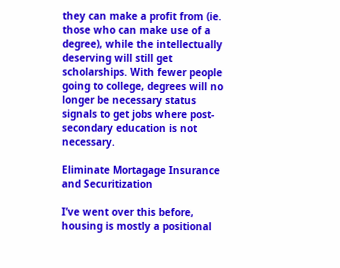they can make a profit from (ie. those who can make use of a degree), while the intellectually deserving will still get scholarships. With fewer people going to college, degrees will no longer be necessary status signals to get jobs where post-secondary education is not necessary.

Eliminate Mortagage Insurance and Securitization

I’ve went over this before, housing is mostly a positional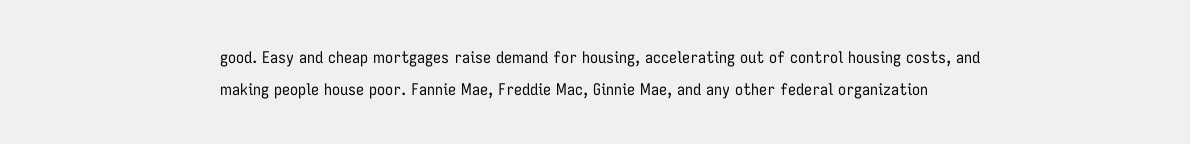good. Easy and cheap mortgages raise demand for housing, accelerating out of control housing costs, and making people house poor. Fannie Mae, Freddie Mac, Ginnie Mae, and any other federal organization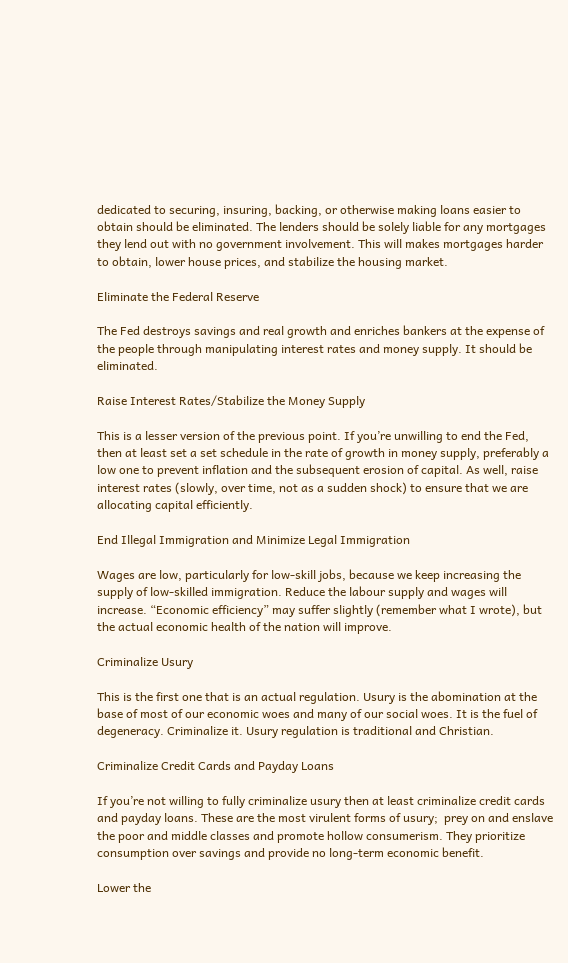dedicated to securing, insuring, backing, or otherwise making loans easier to obtain should be eliminated. The lenders should be solely liable for any mortgages they lend out with no government involvement. This will makes mortgages harder to obtain, lower house prices, and stabilize the housing market.

Eliminate the Federal Reserve

The Fed destroys savings and real growth and enriches bankers at the expense of the people through manipulating interest rates and money supply. It should be eliminated.

Raise Interest Rates/Stabilize the Money Supply

This is a lesser version of the previous point. If you’re unwilling to end the Fed, then at least set a set schedule in the rate of growth in money supply, preferably a low one to prevent inflation and the subsequent erosion of capital. As well, raise interest rates (slowly, over time, not as a sudden shock) to ensure that we are allocating capital efficiently.

End Illegal Immigration and Minimize Legal Immigration

Wages are low, particularly for low-skill jobs, because we keep increasing the supply of low-skilled immigration. Reduce the labour supply and wages will increase. “Economic efficiency” may suffer slightly (remember what I wrote), but the actual economic health of the nation will improve.

Criminalize Usury

This is the first one that is an actual regulation. Usury is the abomination at the base of most of our economic woes and many of our social woes. It is the fuel of degeneracy. Criminalize it. Usury regulation is traditional and Christian.

Criminalize Credit Cards and Payday Loans

If you’re not willing to fully criminalize usury then at least criminalize credit cards and payday loans. These are the most virulent forms of usury;  prey on and enslave the poor and middle classes and promote hollow consumerism. They prioritize consumption over savings and provide no long-term economic benefit.

Lower the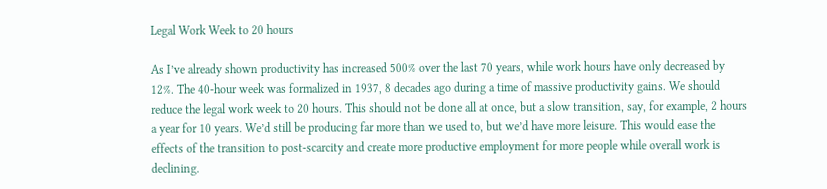Legal Work Week to 20 hours

As I’ve already shown productivity has increased 500% over the last 70 years, while work hours have only decreased by 12%. The 40-hour week was formalized in 1937, 8 decades ago during a time of massive productivity gains. We should reduce the legal work week to 20 hours. This should not be done all at once, but a slow transition, say, for example, 2 hours a year for 10 years. We’d still be producing far more than we used to, but we’d have more leisure. This would ease the effects of the transition to post-scarcity and create more productive employment for more people while overall work is declining.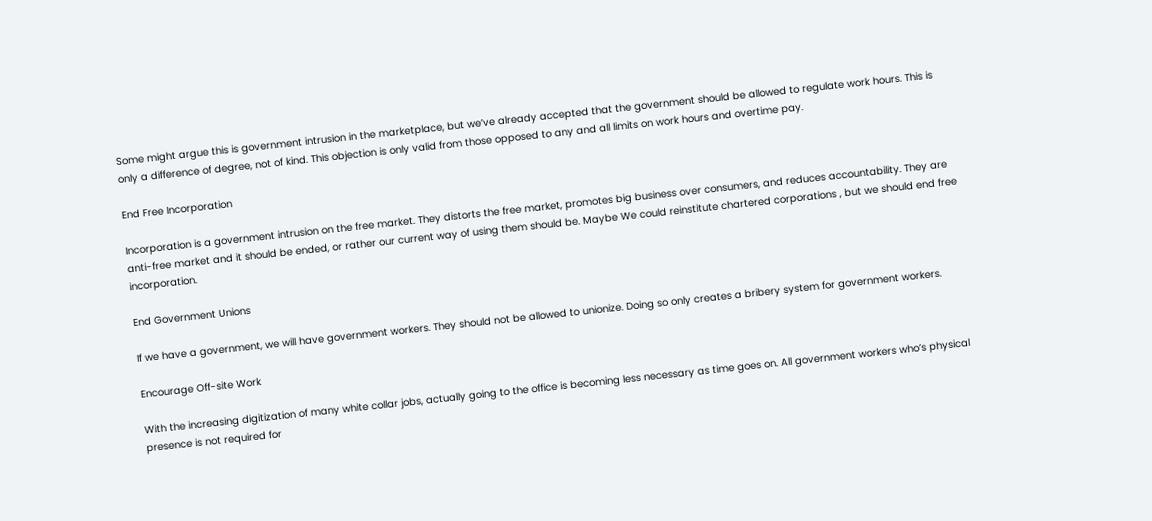Some might argue this is government intrusion in the marketplace, but we’ve already accepted that the government should be allowed to regulate work hours. This is only a difference of degree, not of kind. This objection is only valid from those opposed to any and all limits on work hours and overtime pay.

End Free Incorporation

Incorporation is a government intrusion on the free market. They distorts the free market, promotes big business over consumers, and reduces accountability. They are anti-free market and it should be ended, or rather our current way of using them should be. Maybe We could reinstitute chartered corporations , but we should end free incorporation.

End Government Unions

If we have a government, we will have government workers. They should not be allowed to unionize. Doing so only creates a bribery system for government workers.

Encourage Off-site Work

With the increasing digitization of many white collar jobs, actually going to the office is becoming less necessary as time goes on. All government workers who’s physical presence is not required for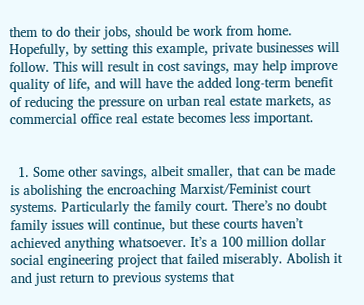them to do their jobs, should be work from home. Hopefully, by setting this example, private businesses will follow. This will result in cost savings, may help improve quality of life, and will have the added long-term benefit of reducing the pressure on urban real estate markets, as commercial office real estate becomes less important.


  1. Some other savings, albeit smaller, that can be made is abolishing the encroaching Marxist/Feminist court systems. Particularly the family court. There’s no doubt family issues will continue, but these courts haven’t achieved anything whatsoever. It’s a 100 million dollar social engineering project that failed miserably. Abolish it and just return to previous systems that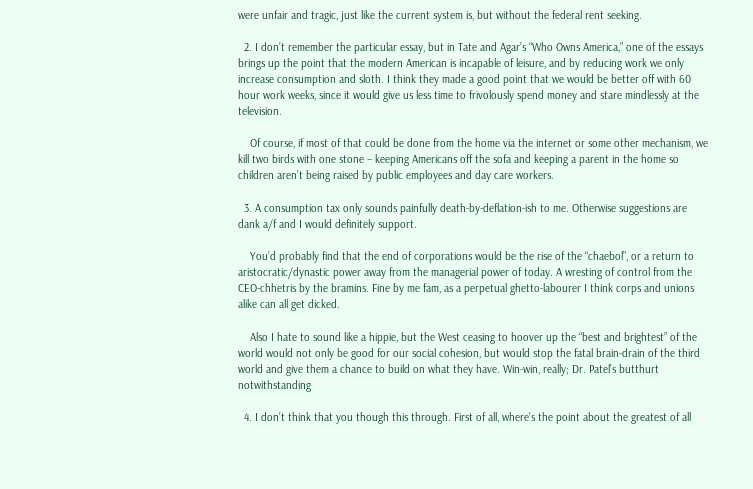were unfair and tragic, just like the current system is, but without the federal rent seeking.

  2. I don’t remember the particular essay, but in Tate and Agar’s “Who Owns America,” one of the essays brings up the point that the modern American is incapable of leisure, and by reducing work we only increase consumption and sloth. I think they made a good point that we would be better off with 60 hour work weeks, since it would give us less time to frivolously spend money and stare mindlessly at the television.

    Of course, if most of that could be done from the home via the internet or some other mechanism, we kill two birds with one stone – keeping Americans off the sofa and keeping a parent in the home so children aren’t being raised by public employees and day care workers.

  3. A consumption tax only sounds painfully death-by-deflation-ish to me. Otherwise suggestions are dank a/f and I would definitely support.

    You’d probably find that the end of corporations would be the rise of the “chaebol”, or a return to aristocratic/dynastic power away from the managerial power of today. A wresting of control from the CEO-chhetris by the bramins. Fine by me fam, as a perpetual ghetto-labourer I think corps and unions alike can all get dicked.

    Also I hate to sound like a hippie, but the West ceasing to hoover up the “best and brightest” of the world would not only be good for our social cohesion, but would stop the fatal brain-drain of the third world and give them a chance to build on what they have. Win-win, really; Dr. Patel’s butthurt notwithstanding

  4. I don’t think that you though this through. First of all, where’s the point about the greatest of all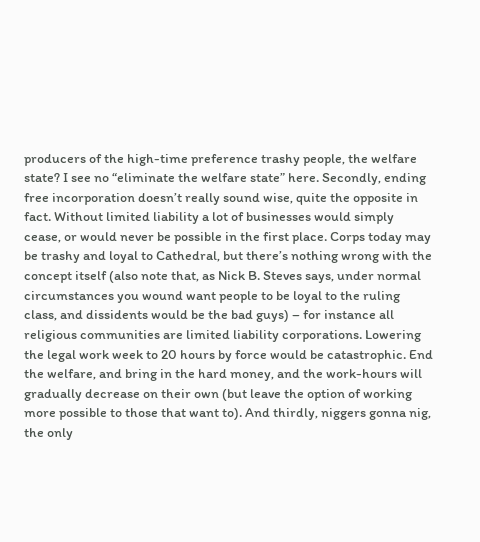producers of the high-time preference trashy people, the welfare state? I see no “eliminate the welfare state” here. Secondly, ending free incorporation doesn’t really sound wise, quite the opposite in fact. Without limited liability a lot of businesses would simply cease, or would never be possible in the first place. Corps today may be trashy and loyal to Cathedral, but there’s nothing wrong with the concept itself (also note that, as Nick B. Steves says, under normal circumstances you wound want people to be loyal to the ruling class, and dissidents would be the bad guys) – for instance all religious communities are limited liability corporations. Lowering the legal work week to 20 hours by force would be catastrophic. End the welfare, and bring in the hard money, and the work-hours will gradually decrease on their own (but leave the option of working more possible to those that want to). And thirdly, niggers gonna nig, the only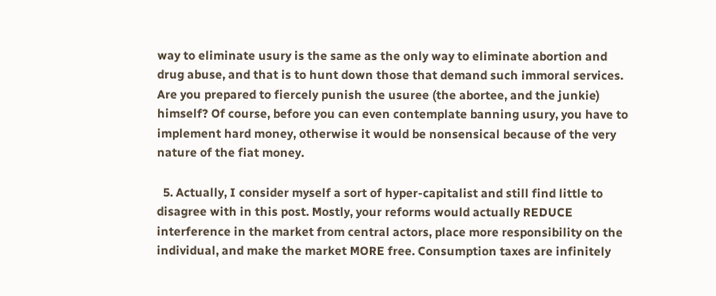way to eliminate usury is the same as the only way to eliminate abortion and drug abuse, and that is to hunt down those that demand such immoral services. Are you prepared to fiercely punish the usuree (the abortee, and the junkie) himself? Of course, before you can even contemplate banning usury, you have to implement hard money, otherwise it would be nonsensical because of the very nature of the fiat money.

  5. Actually, I consider myself a sort of hyper-capitalist and still find little to disagree with in this post. Mostly, your reforms would actually REDUCE interference in the market from central actors, place more responsibility on the individual, and make the market MORE free. Consumption taxes are infinitely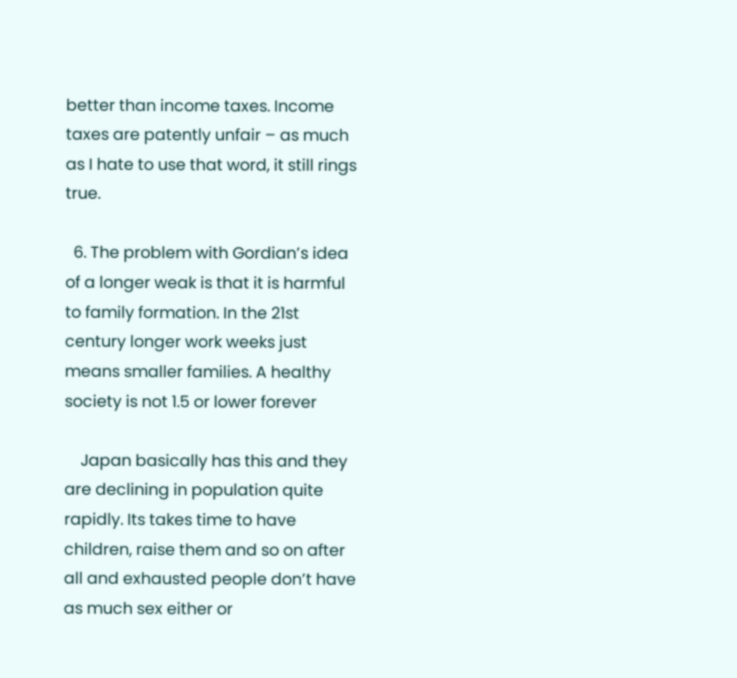better than income taxes. Income taxes are patently unfair – as much as I hate to use that word, it still rings true.

  6. The problem with Gordian’s idea of a longer weak is that it is harmful to family formation. In the 21st century longer work weeks just means smaller families. A healthy society is not 1.5 or lower forever

    Japan basically has this and they are declining in population quite rapidly. Its takes time to have children, raise them and so on after all and exhausted people don’t have as much sex either or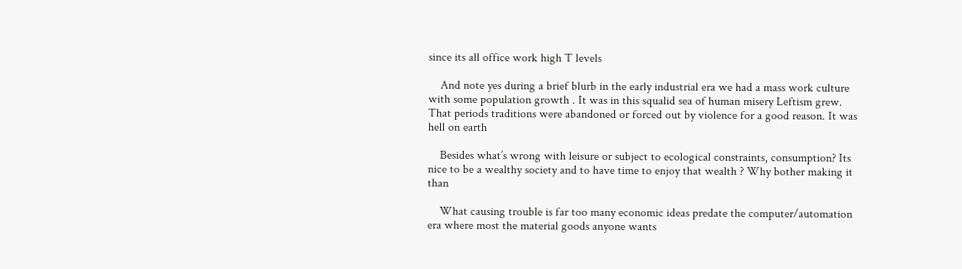since its all office work high T levels

    And note yes during a brief blurb in the early industrial era we had a mass work culture with some population growth . It was in this squalid sea of human misery Leftism grew. That periods traditions were abandoned or forced out by violence for a good reason. It was hell on earth

    Besides what’s wrong with leisure or subject to ecological constraints, consumption? Its nice to be a wealthy society and to have time to enjoy that wealth ? Why bother making it than

    What causing trouble is far too many economic ideas predate the computer/automation era where most the material goods anyone wants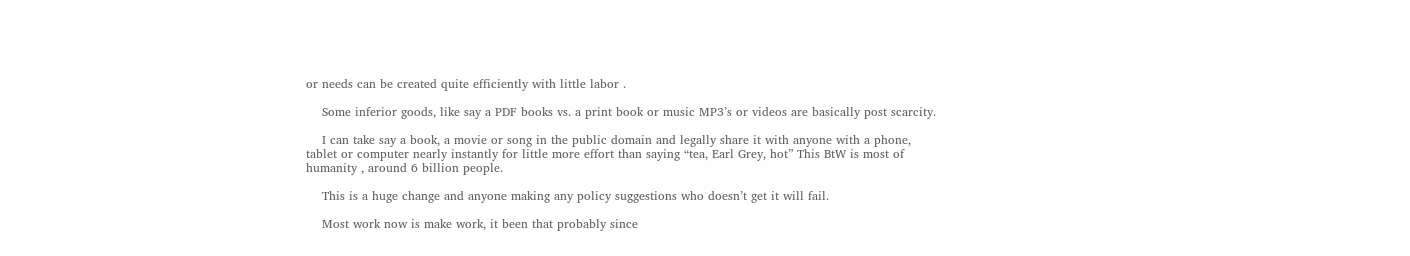or needs can be created quite efficiently with little labor .

    Some inferior goods, like say a PDF books vs. a print book or music MP3’s or videos are basically post scarcity.

    I can take say a book, a movie or song in the public domain and legally share it with anyone with a phone, tablet or computer nearly instantly for little more effort than saying “tea, Earl Grey, hot” This BtW is most of humanity , around 6 billion people.

    This is a huge change and anyone making any policy suggestions who doesn’t get it will fail.

    Most work now is make work, it been that probably since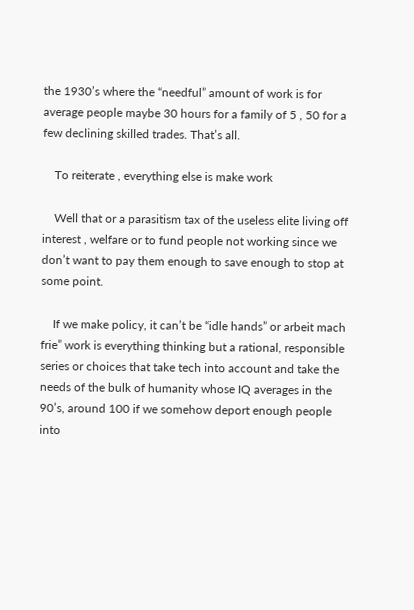the 1930’s where the “needful” amount of work is for average people maybe 30 hours for a family of 5 , 50 for a few declining skilled trades. That’s all.

    To reiterate , everything else is make work

    Well that or a parasitism tax of the useless elite living off interest , welfare or to fund people not working since we don’t want to pay them enough to save enough to stop at some point.

    If we make policy, it can’t be “idle hands” or arbeit mach frie” work is everything thinking but a rational, responsible series or choices that take tech into account and take the needs of the bulk of humanity whose IQ averages in the 90’s, around 100 if we somehow deport enough people into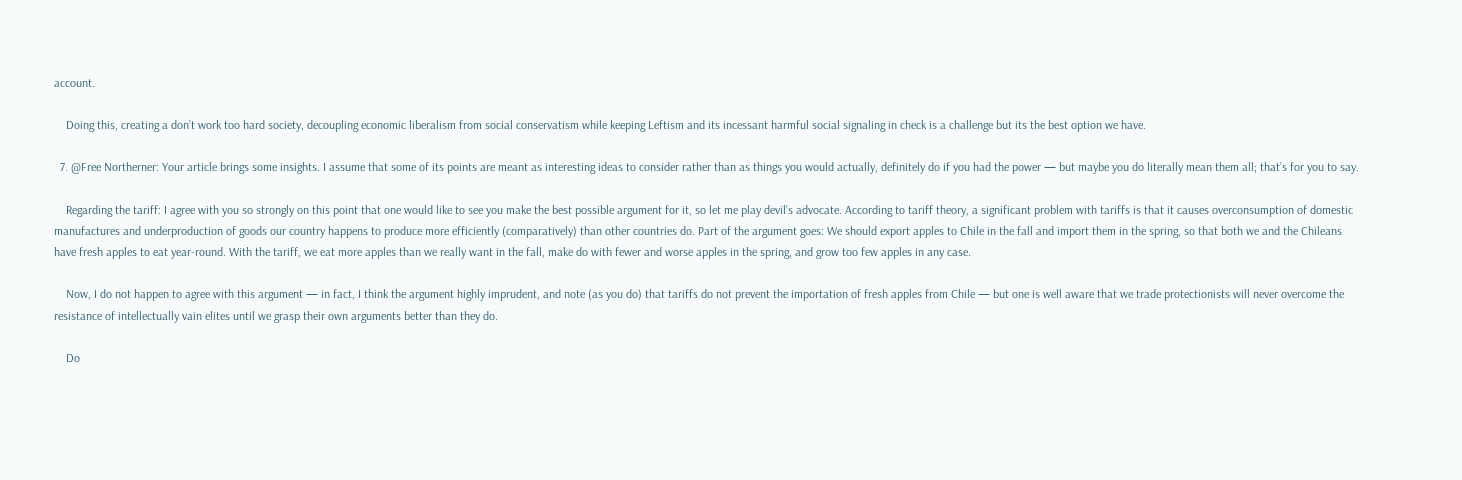account.

    Doing this, creating a don’t work too hard society, decoupling economic liberalism from social conservatism while keeping Leftism and its incessant harmful social signaling in check is a challenge but its the best option we have.

  7. @Free Northerner: Your article brings some insights. I assume that some of its points are meant as interesting ideas to consider rather than as things you would actually, definitely do if you had the power — but maybe you do literally mean them all; that’s for you to say.

    Regarding the tariff: I agree with you so strongly on this point that one would like to see you make the best possible argument for it, so let me play devil’s advocate. According to tariff theory, a significant problem with tariffs is that it causes overconsumption of domestic manufactures and underproduction of goods our country happens to produce more efficiently (comparatively) than other countries do. Part of the argument goes: We should export apples to Chile in the fall and import them in the spring, so that both we and the Chileans have fresh apples to eat year-round. With the tariff, we eat more apples than we really want in the fall, make do with fewer and worse apples in the spring, and grow too few apples in any case.

    Now, I do not happen to agree with this argument — in fact, I think the argument highly imprudent, and note (as you do) that tariffs do not prevent the importation of fresh apples from Chile — but one is well aware that we trade protectionists will never overcome the resistance of intellectually vain elites until we grasp their own arguments better than they do.

    Do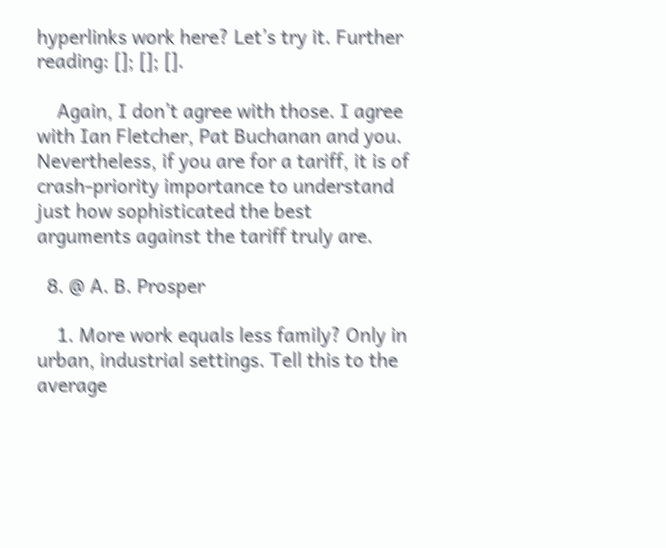hyperlinks work here? Let’s try it. Further reading: []; []; [].

    Again, I don’t agree with those. I agree with Ian Fletcher, Pat Buchanan and you. Nevertheless, if you are for a tariff, it is of crash-priority importance to understand just how sophisticated the best arguments against the tariff truly are.

  8. @ A. B. Prosper

    1. More work equals less family? Only in urban, industrial settings. Tell this to the average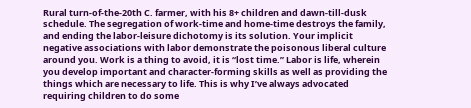Rural turn-of-the-20th C. farmer, with his 8+ children and dawn-till-dusk schedule. The segregation of work-time and home-time destroys the family, and ending the labor-leisure dichotomy is its solution. Your implicit negative associations with labor demonstrate the poisonous liberal culture around you. Work is a thing to avoid, it is “lost time.” Labor is life, wherein you develop important and character-forming skills as well as providing the things which are necessary to life. This is why I’ve always advocated requiring children to do some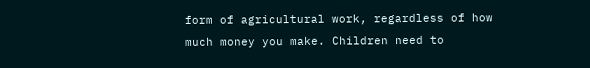form of agricultural work, regardless of how much money you make. Children need to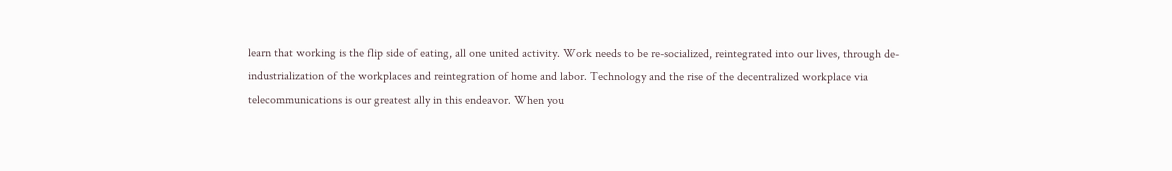learn that working is the flip side of eating, all one united activity. Work needs to be re-socialized, reintegrated into our lives, through de-industrialization of the workplaces and reintegration of home and labor. Technology and the rise of the decentralized workplace via telecommunications is our greatest ally in this endeavor. When you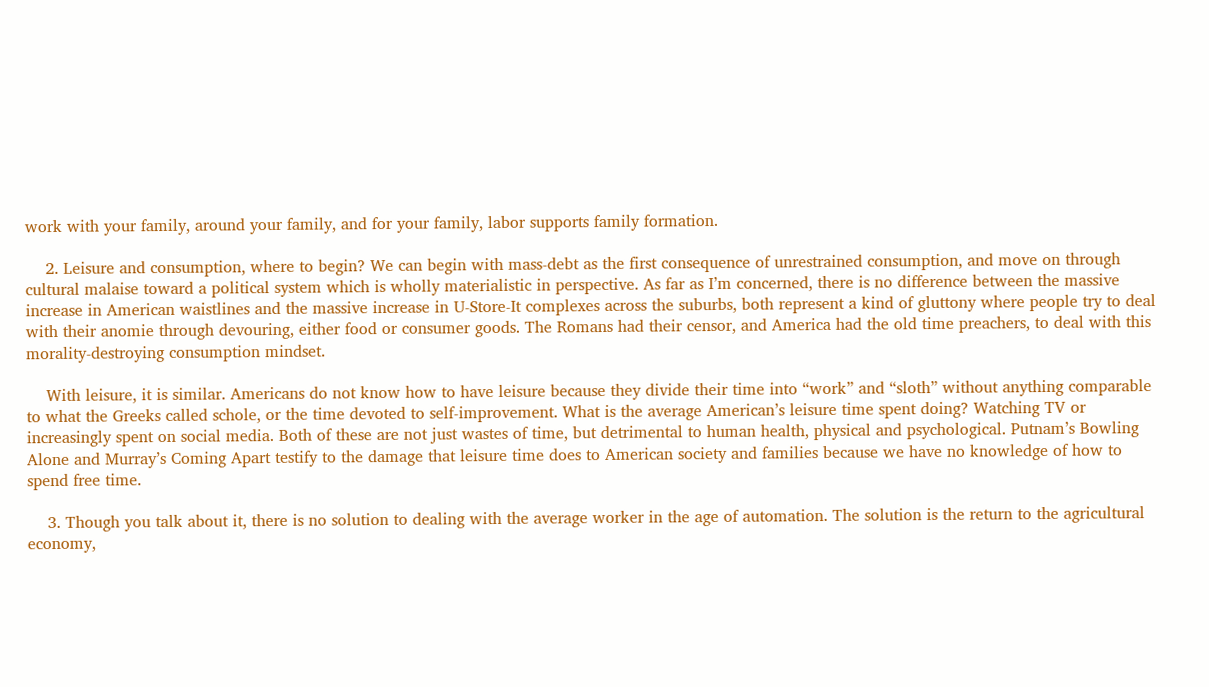work with your family, around your family, and for your family, labor supports family formation.

    2. Leisure and consumption, where to begin? We can begin with mass-debt as the first consequence of unrestrained consumption, and move on through cultural malaise toward a political system which is wholly materialistic in perspective. As far as I’m concerned, there is no difference between the massive increase in American waistlines and the massive increase in U-Store-It complexes across the suburbs, both represent a kind of gluttony where people try to deal with their anomie through devouring, either food or consumer goods. The Romans had their censor, and America had the old time preachers, to deal with this morality-destroying consumption mindset.

    With leisure, it is similar. Americans do not know how to have leisure because they divide their time into “work” and “sloth” without anything comparable to what the Greeks called schole, or the time devoted to self-improvement. What is the average American’s leisure time spent doing? Watching TV or increasingly spent on social media. Both of these are not just wastes of time, but detrimental to human health, physical and psychological. Putnam’s Bowling Alone and Murray’s Coming Apart testify to the damage that leisure time does to American society and families because we have no knowledge of how to spend free time.

    3. Though you talk about it, there is no solution to dealing with the average worker in the age of automation. The solution is the return to the agricultural economy,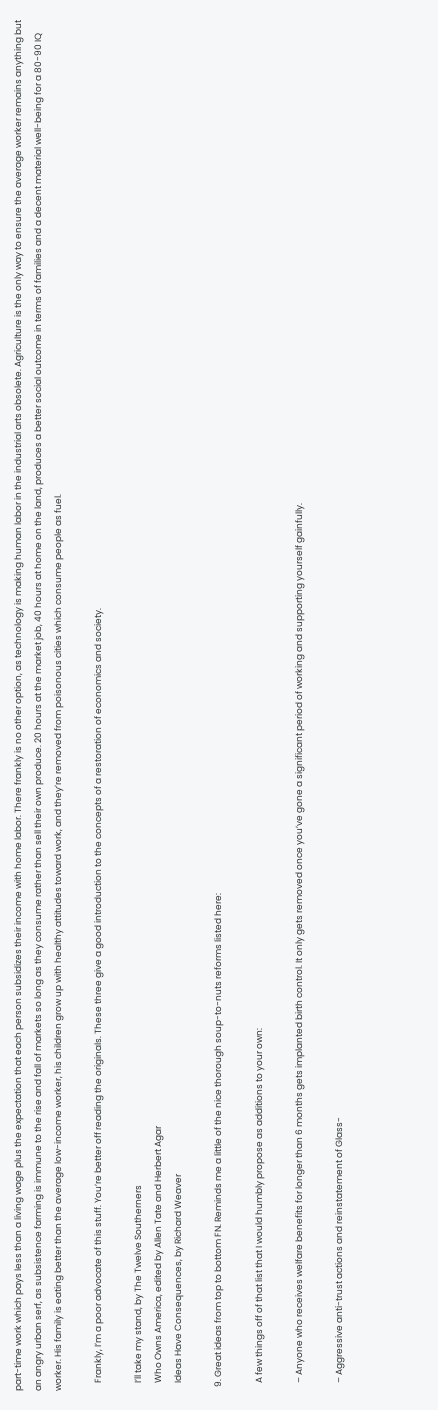part-time work which pays less than a living wage plus the expectation that each person subsidizes their income with home labor. There frankly is no other option, as technology is making human labor in the industrial arts obsolete. Agriculture is the only way to ensure the average worker remains anything but an angry urban serf, as subsistence farming is immune to the rise and fall of markets so long as they consume rather than sell their own produce. 20 hours at the market job, 40 hours at home on the land, produces a better social outcome in terms of families and a decent material well-being for a 80-90 IQ worker. His family is eating better than the average low-income worker, his children grow up with healthy attitudes toward work, and they’re removed from poisonous cities which consume people as fuel.

    Frankly, I’m a poor advocate of this stuff. You’re better off reading the originals. These three give a good introduction to the concepts of a restoration of economics and society.

    I’ll take my stand, by The Twelve Southerners
    Who Owns America, edited by Allen Tate and Herbert Agar
    Ideas Have Consequences, by Richard Weaver

  9. Great ideas from top to bottom FN. Reminds me a little of the nice thorough soup-to-nuts reforms listed here:

    A few things off of that list that I would humbly propose as additions to your own:

    – Anyone who receives welfare benefits for longer than 6 months gets implanted birth control. It only gets removed once you’ve gone a significant period of working and supporting yourself gainfully.

    – Aggressive anti-trust actions and reinstatement of Glass-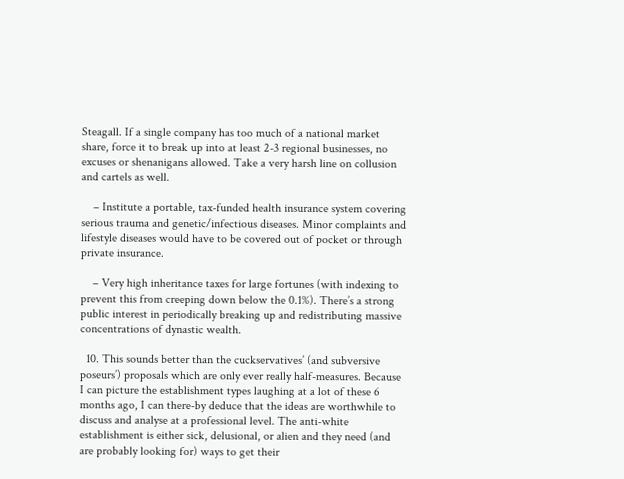Steagall. If a single company has too much of a national market share, force it to break up into at least 2-3 regional businesses, no excuses or shenanigans allowed. Take a very harsh line on collusion and cartels as well.

    – Institute a portable, tax-funded health insurance system covering serious trauma and genetic/infectious diseases. Minor complaints and lifestyle diseases would have to be covered out of pocket or through private insurance.

    – Very high inheritance taxes for large fortunes (with indexing to prevent this from creeping down below the 0.1%). There’s a strong public interest in periodically breaking up and redistributing massive concentrations of dynastic wealth.

  10. This sounds better than the cuckservatives’ (and subversive poseurs’) proposals which are only ever really half-measures. Because I can picture the establishment types laughing at a lot of these 6 months ago, I can there-by deduce that the ideas are worthwhile to discuss and analyse at a professional level. The anti-white establishment is either sick, delusional, or alien and they need (and are probably looking for) ways to get their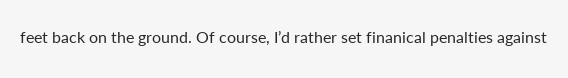feet back on the ground. Of course, I’d rather set finanical penalties against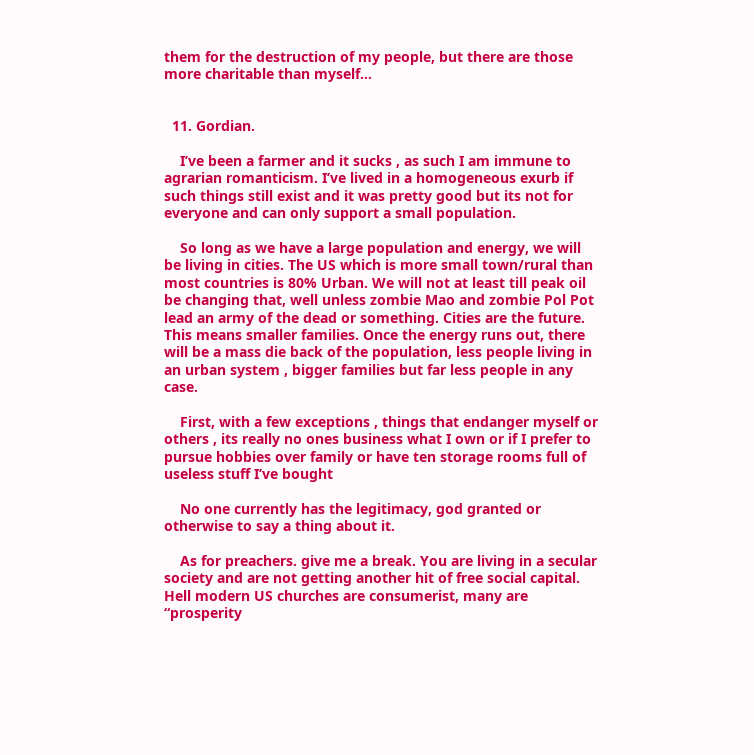them for the destruction of my people, but there are those more charitable than myself…


  11. Gordian.

    I’ve been a farmer and it sucks , as such I am immune to agrarian romanticism. I’ve lived in a homogeneous exurb if such things still exist and it was pretty good but its not for everyone and can only support a small population.

    So long as we have a large population and energy, we will be living in cities. The US which is more small town/rural than most countries is 80% Urban. We will not at least till peak oil be changing that, well unless zombie Mao and zombie Pol Pot lead an army of the dead or something. Cities are the future. This means smaller families. Once the energy runs out, there will be a mass die back of the population, less people living in an urban system , bigger families but far less people in any case.

    First, with a few exceptions , things that endanger myself or others , its really no ones business what I own or if I prefer to pursue hobbies over family or have ten storage rooms full of useless stuff I’ve bought

    No one currently has the legitimacy, god granted or otherwise to say a thing about it.

    As for preachers. give me a break. You are living in a secular society and are not getting another hit of free social capital. Hell modern US churches are consumerist, many are “prosperity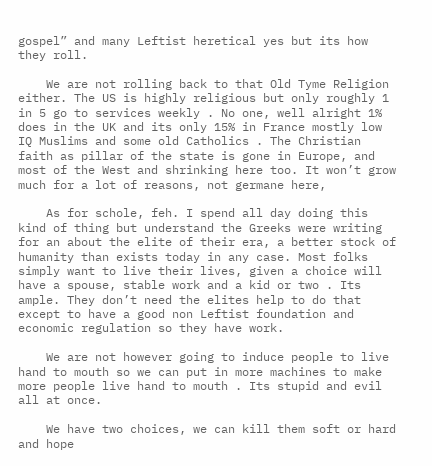gospel” and many Leftist heretical yes but its how they roll.

    We are not rolling back to that Old Tyme Religion either. The US is highly religious but only roughly 1 in 5 go to services weekly . No one, well alright 1% does in the UK and its only 15% in France mostly low IQ Muslims and some old Catholics . The Christian faith as pillar of the state is gone in Europe, and most of the West and shrinking here too. It won’t grow much for a lot of reasons, not germane here,

    As for schole, feh. I spend all day doing this kind of thing but understand the Greeks were writing for an about the elite of their era, a better stock of humanity than exists today in any case. Most folks simply want to live their lives, given a choice will have a spouse, stable work and a kid or two . Its ample. They don’t need the elites help to do that except to have a good non Leftist foundation and economic regulation so they have work.

    We are not however going to induce people to live hand to mouth so we can put in more machines to make more people live hand to mouth . Its stupid and evil all at once.

    We have two choices, we can kill them soft or hard and hope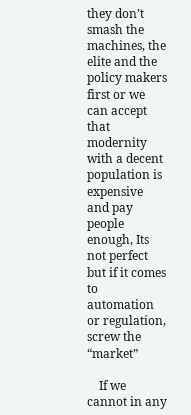they don’t smash the machines, the elite and the policy makers first or we can accept that modernity with a decent population is expensive and pay people enough, Its not perfect but if it comes to automation or regulation, screw the “market”

    If we cannot in any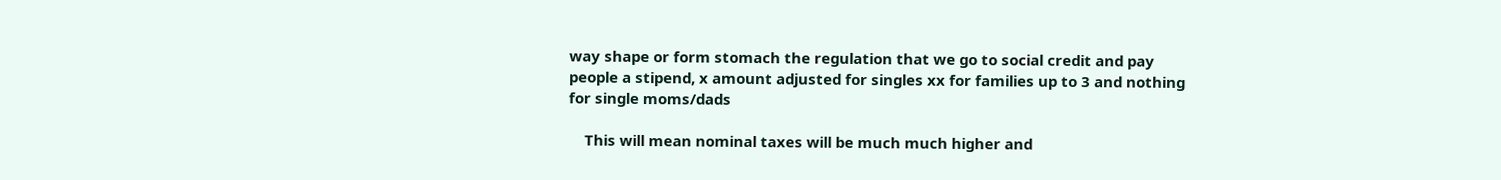way shape or form stomach the regulation that we go to social credit and pay people a stipend, x amount adjusted for singles xx for families up to 3 and nothing for single moms/dads

    This will mean nominal taxes will be much much higher and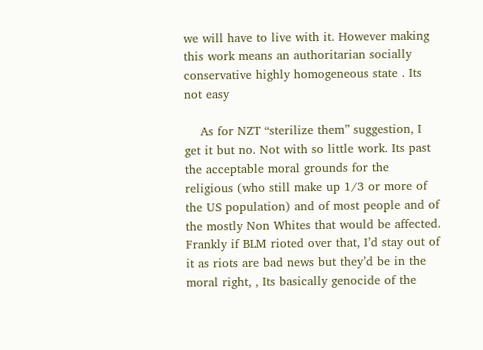we will have to live with it. However making this work means an authoritarian socially conservative highly homogeneous state . Its not easy

    As for NZT “sterilize them” suggestion, I get it but no. Not with so little work. Its past the acceptable moral grounds for the religious (who still make up 1/3 or more of the US population) and of most people and of the mostly Non Whites that would be affected. Frankly if BLM rioted over that, I’d stay out of it as riots are bad news but they’d be in the moral right, , Its basically genocide of the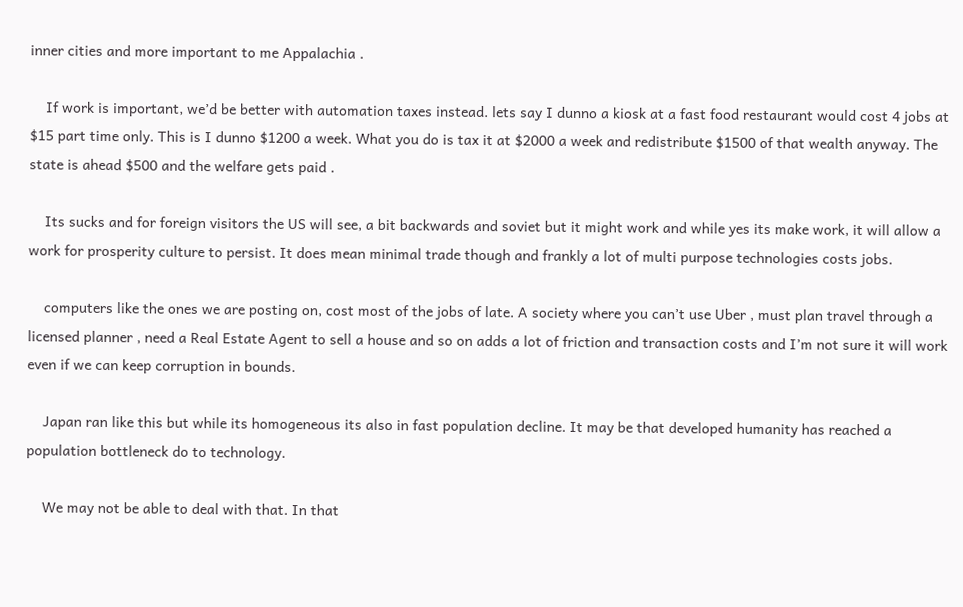inner cities and more important to me Appalachia .

    If work is important, we’d be better with automation taxes instead. lets say I dunno a kiosk at a fast food restaurant would cost 4 jobs at $15 part time only. This is I dunno $1200 a week. What you do is tax it at $2000 a week and redistribute $1500 of that wealth anyway. The state is ahead $500 and the welfare gets paid .

    Its sucks and for foreign visitors the US will see, a bit backwards and soviet but it might work and while yes its make work, it will allow a work for prosperity culture to persist. It does mean minimal trade though and frankly a lot of multi purpose technologies costs jobs.

    computers like the ones we are posting on, cost most of the jobs of late. A society where you can’t use Uber , must plan travel through a licensed planner , need a Real Estate Agent to sell a house and so on adds a lot of friction and transaction costs and I’m not sure it will work even if we can keep corruption in bounds.

    Japan ran like this but while its homogeneous its also in fast population decline. It may be that developed humanity has reached a population bottleneck do to technology.

    We may not be able to deal with that. In that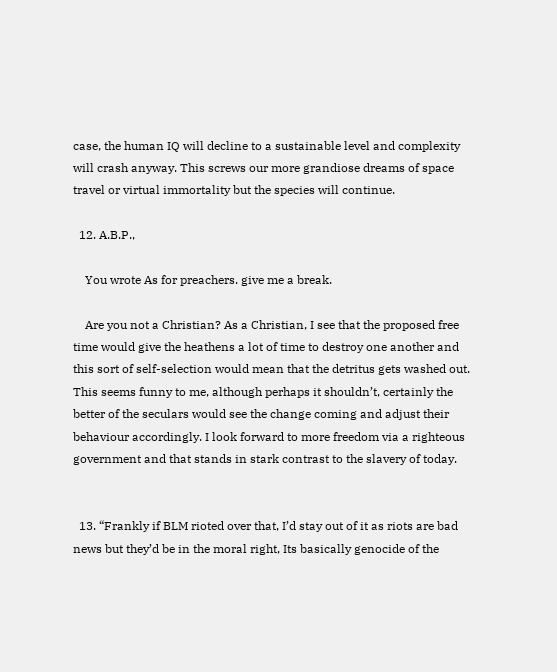case, the human IQ will decline to a sustainable level and complexity will crash anyway. This screws our more grandiose dreams of space travel or virtual immortality but the species will continue.

  12. A.B.P.,

    You wrote As for preachers. give me a break.

    Are you not a Christian? As a Christian, I see that the proposed free time would give the heathens a lot of time to destroy one another and this sort of self-selection would mean that the detritus gets washed out. This seems funny to me, although perhaps it shouldn’t, certainly the better of the seculars would see the change coming and adjust their behaviour accordingly. I look forward to more freedom via a righteous government and that stands in stark contrast to the slavery of today.


  13. “Frankly if BLM rioted over that, I’d stay out of it as riots are bad news but they’d be in the moral right, Its basically genocide of the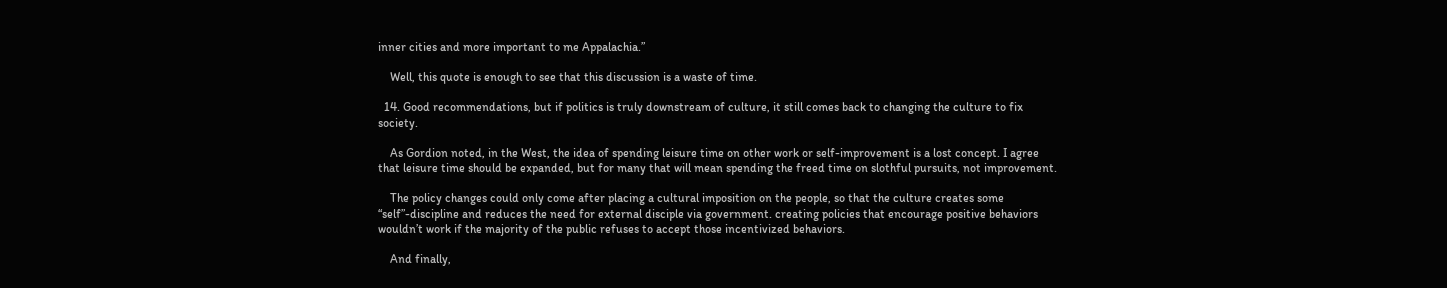inner cities and more important to me Appalachia.”

    Well, this quote is enough to see that this discussion is a waste of time.

  14. Good recommendations, but if politics is truly downstream of culture, it still comes back to changing the culture to fix society.

    As Gordion noted, in the West, the idea of spending leisure time on other work or self-improvement is a lost concept. I agree that leisure time should be expanded, but for many that will mean spending the freed time on slothful pursuits, not improvement.

    The policy changes could only come after placing a cultural imposition on the people, so that the culture creates some “self”-discipline and reduces the need for external disciple via government. creating policies that encourage positive behaviors wouldn’t work if the majority of the public refuses to accept those incentivized behaviors.

    And finally,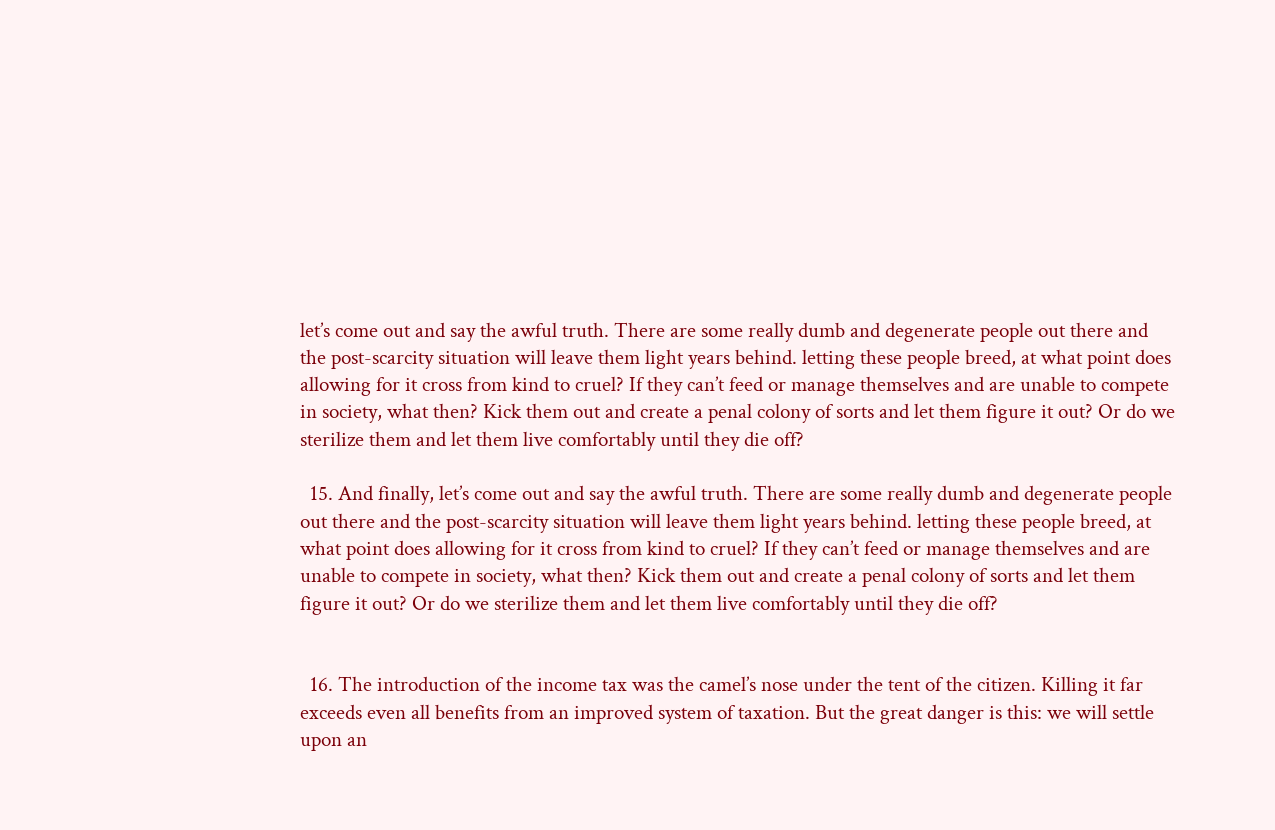let’s come out and say the awful truth. There are some really dumb and degenerate people out there and the post-scarcity situation will leave them light years behind. letting these people breed, at what point does allowing for it cross from kind to cruel? If they can’t feed or manage themselves and are unable to compete in society, what then? Kick them out and create a penal colony of sorts and let them figure it out? Or do we sterilize them and let them live comfortably until they die off?

  15. And finally, let’s come out and say the awful truth. There are some really dumb and degenerate people out there and the post-scarcity situation will leave them light years behind. letting these people breed, at what point does allowing for it cross from kind to cruel? If they can’t feed or manage themselves and are unable to compete in society, what then? Kick them out and create a penal colony of sorts and let them figure it out? Or do we sterilize them and let them live comfortably until they die off?


  16. The introduction of the income tax was the camel’s nose under the tent of the citizen. Killing it far exceeds even all benefits from an improved system of taxation. But the great danger is this: we will settle upon an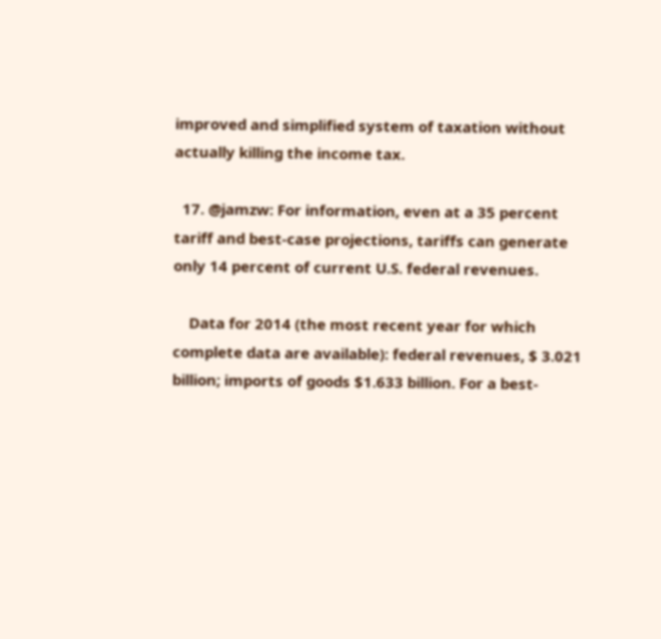improved and simplified system of taxation without actually killing the income tax.

  17. @jamzw: For information, even at a 35 percent tariff and best-case projections, tariffs can generate only 14 percent of current U.S. federal revenues.

    Data for 2014 (the most recent year for which complete data are available): federal revenues, $ 3.021 billion; imports of goods $1.633 billion. For a best-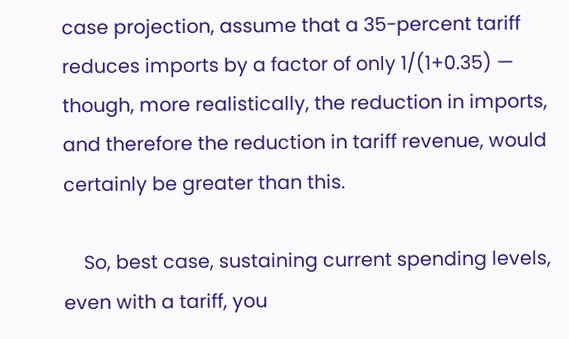case projection, assume that a 35-percent tariff reduces imports by a factor of only 1/(1+0.35) — though, more realistically, the reduction in imports, and therefore the reduction in tariff revenue, would certainly be greater than this.

    So, best case, sustaining current spending levels, even with a tariff, you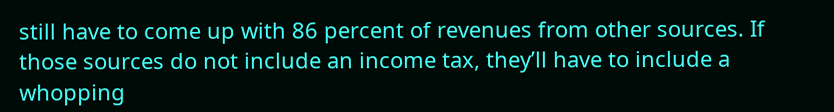still have to come up with 86 percent of revenues from other sources. If those sources do not include an income tax, they’ll have to include a whopping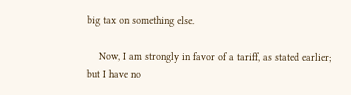big tax on something else.

    Now, I am strongly in favor of a tariff, as stated earlier; but I have no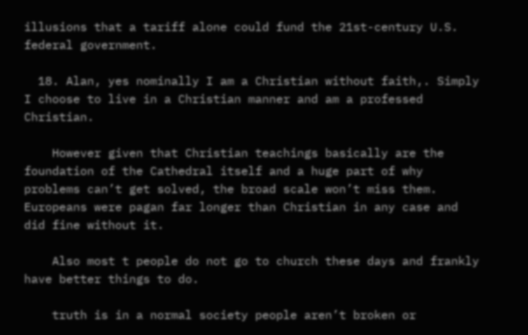illusions that a tariff alone could fund the 21st-century U.S. federal government.

  18. Alan, yes nominally I am a Christian without faith,. Simply I choose to live in a Christian manner and am a professed Christian.

    However given that Christian teachings basically are the foundation of the Cathedral itself and a huge part of why problems can’t get solved, the broad scale won’t miss them. Europeans were pagan far longer than Christian in any case and did fine without it.

    Also most t people do not go to church these days and frankly have better things to do.

    truth is in a normal society people aren’t broken or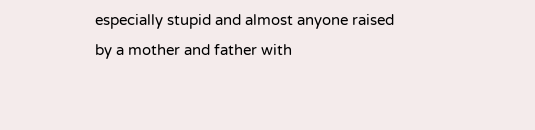especially stupid and almost anyone raised by a mother and father with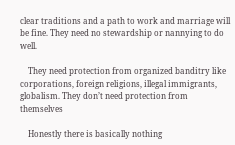clear traditions and a path to work and marriage will be fine. They need no stewardship or nannying to do well.

    They need protection from organized banditry like corporations, foreign religions, illegal immigrants, globalism. They don’t need protection from themselves

    Honestly there is basically nothing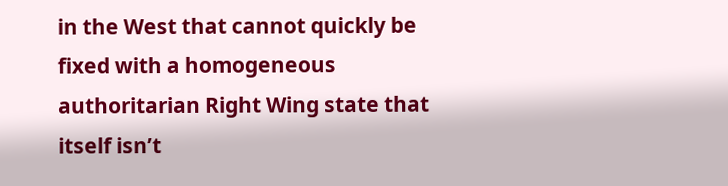in the West that cannot quickly be fixed with a homogeneous authoritarian Right Wing state that itself isn’t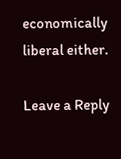economically liberal either.

Leave a Reply